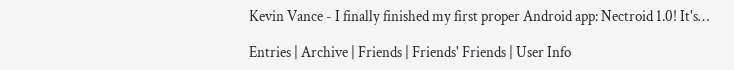Kevin Vance - I finally finished my first proper Android app: Nectroid 1.0! It's…

Entries | Archive | Friends | Friends' Friends | User Info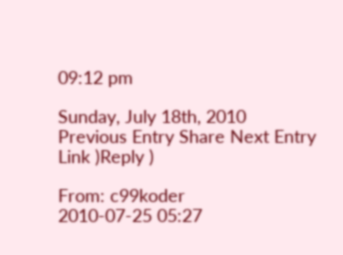09:12 pm

Sunday, July 18th, 2010
Previous Entry Share Next Entry
Link )Reply )

From: c99koder
2010-07-25 05:27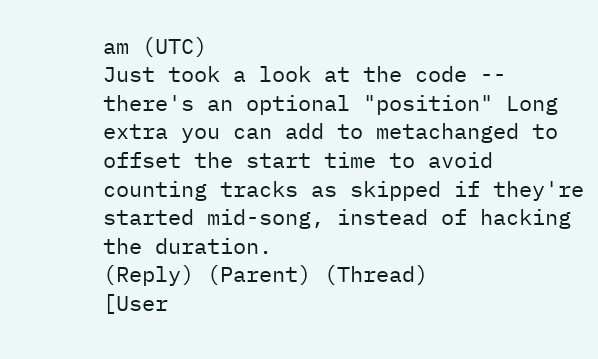am (UTC)
Just took a look at the code -- there's an optional "position" Long extra you can add to metachanged to offset the start time to avoid counting tracks as skipped if they're started mid-song, instead of hacking the duration.
(Reply) (Parent) (Thread)
[User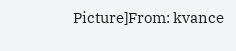Picture]From: kvance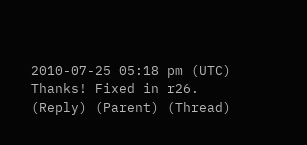2010-07-25 05:18 pm (UTC)
Thanks! Fixed in r26.
(Reply) (Parent) (Thread)